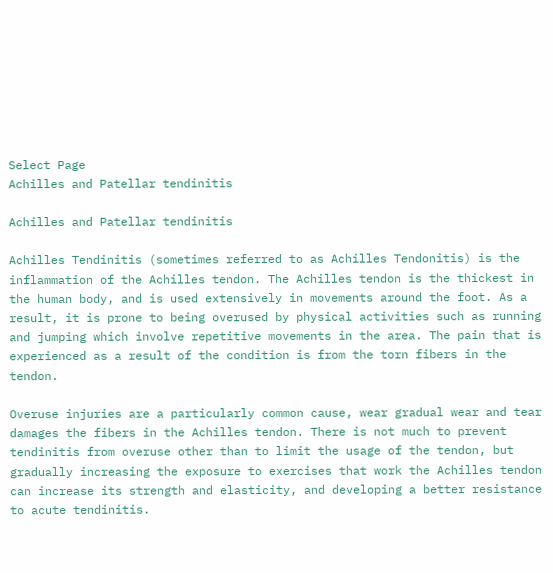Select Page
Achilles and Patellar tendinitis

Achilles and Patellar tendinitis

Achilles Tendinitis (sometimes referred to as Achilles Tendonitis) is the inflammation of the Achilles tendon. The Achilles tendon is the thickest in the human body, and is used extensively in movements around the foot. As a result, it is prone to being overused by physical activities such as running and jumping which involve repetitive movements in the area. The pain that is experienced as a result of the condition is from the torn fibers in the tendon.

Overuse injuries are a particularly common cause, wear gradual wear and tear damages the fibers in the Achilles tendon. There is not much to prevent tendinitis from overuse other than to limit the usage of the tendon, but gradually increasing the exposure to exercises that work the Achilles tendon can increase its strength and elasticity, and developing a better resistance to acute tendinitis.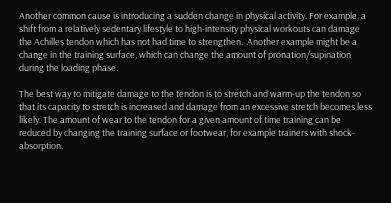Another common cause is introducing a sudden change in physical activity. For example, a shift from a relatively sedentary lifestyle to high-intensity physical workouts can damage the Achilles tendon which has not had time to strengthen.  Another example might be a change in the training surface, which can change the amount of pronation/supination during the loading phase.

The best way to mitigate damage to the tendon is to stretch and warm-up the tendon so that its capacity to stretch is increased and damage from an excessive stretch becomes less likely. The amount of wear to the tendon for a given amount of time training can be reduced by changing the training surface or footwear, for example trainers with shock-absorption.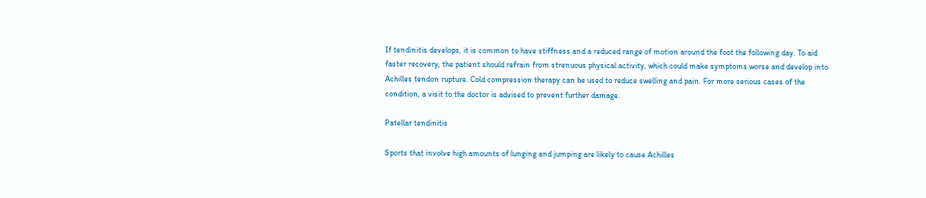If tendinitis develops, it is common to have stiffness and a reduced range of motion around the foot the following day. To aid faster recovery, the patient should refrain from strenuous physical activity, which could make symptoms worse and develop into Achilles tendon rupture. Cold compression therapy can be used to reduce swelling and pain. For more serious cases of the condition, a visit to the doctor is advised to prevent further damage.

Patellar tendinitis

Sports that involve high amounts of lunging and jumping are likely to cause Achilles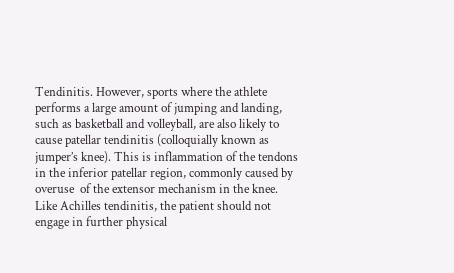Tendinitis. However, sports where the athlete performs a large amount of jumping and landing, such as basketball and volleyball, are also likely to cause patellar tendinitis (colloquially known as jumper’s knee). This is inflammation of the tendons in the inferior patellar region, commonly caused by overuse  of the extensor mechanism in the knee. Like Achilles tendinitis, the patient should not engage in further physical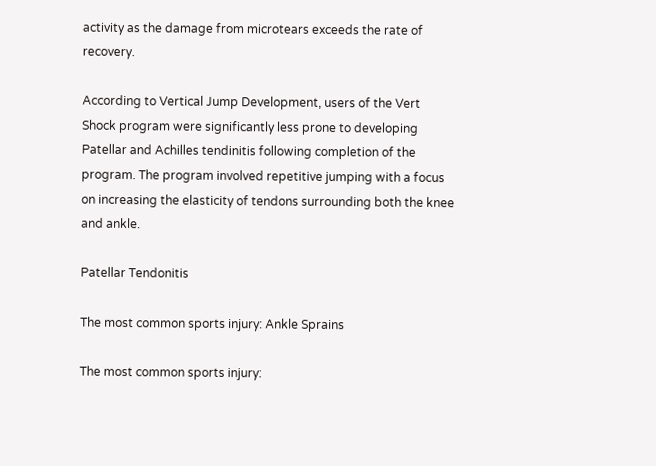activity as the damage from microtears exceeds the rate of recovery.

According to Vertical Jump Development, users of the Vert Shock program were significantly less prone to developing Patellar and Achilles tendinitis following completion of the program. The program involved repetitive jumping with a focus on increasing the elasticity of tendons surrounding both the knee and ankle.

Patellar Tendonitis

The most common sports injury: Ankle Sprains

The most common sports injury: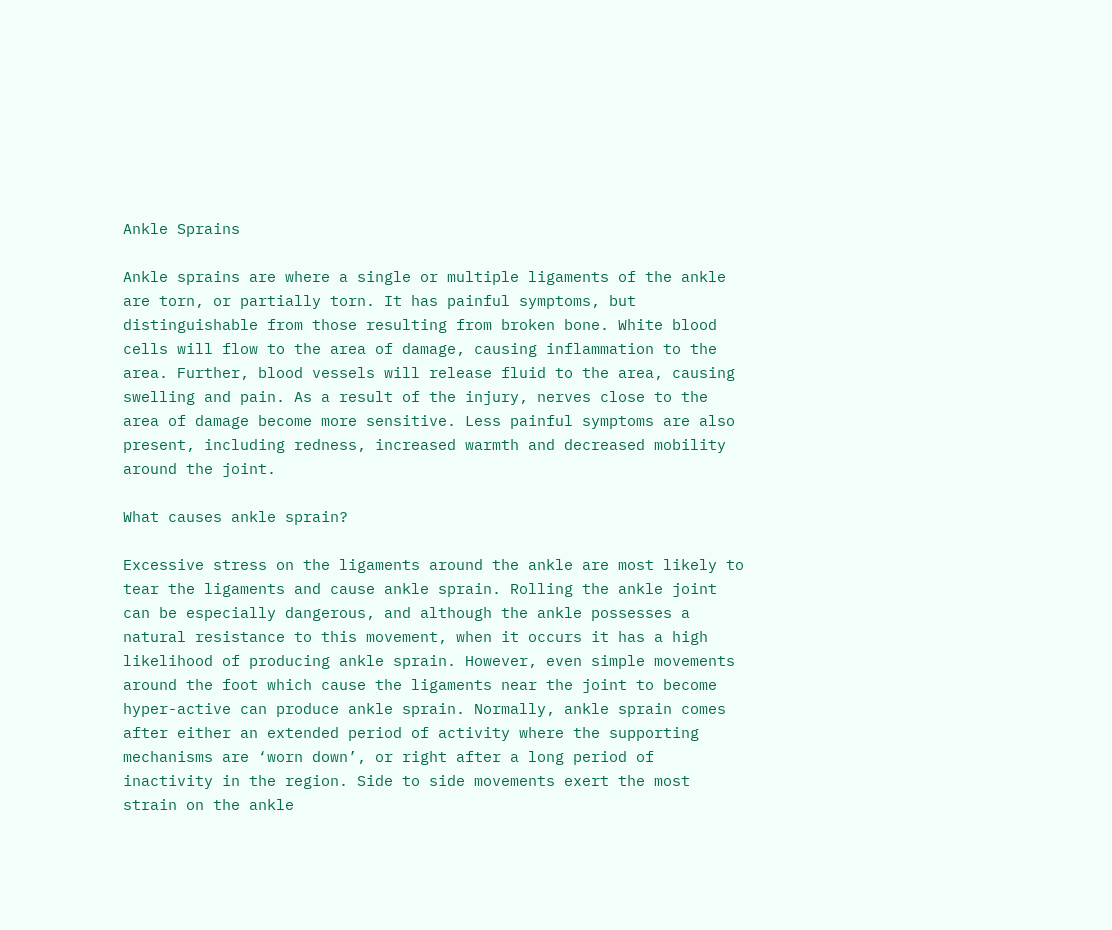Ankle Sprains

Ankle sprains are where a single or multiple ligaments of the ankle are torn, or partially torn. It has painful symptoms, but distinguishable from those resulting from broken bone. White blood cells will flow to the area of damage, causing inflammation to the area. Further, blood vessels will release fluid to the area, causing swelling and pain. As a result of the injury, nerves close to the area of damage become more sensitive. Less painful symptoms are also present, including redness, increased warmth and decreased mobility around the joint.

What causes ankle sprain?

Excessive stress on the ligaments around the ankle are most likely to tear the ligaments and cause ankle sprain. Rolling the ankle joint can be especially dangerous, and although the ankle possesses a natural resistance to this movement, when it occurs it has a high likelihood of producing ankle sprain. However, even simple movements around the foot which cause the ligaments near the joint to become hyper-active can produce ankle sprain. Normally, ankle sprain comes after either an extended period of activity where the supporting mechanisms are ‘worn down’, or right after a long period of inactivity in the region. Side to side movements exert the most strain on the ankle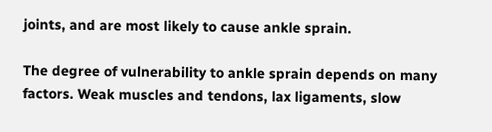joints, and are most likely to cause ankle sprain.

The degree of vulnerability to ankle sprain depends on many factors. Weak muscles and tendons, lax ligaments, slow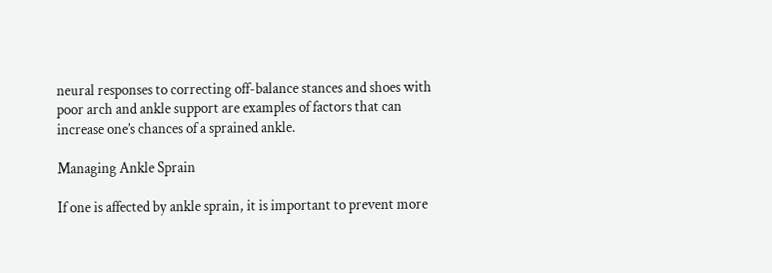neural responses to correcting off-balance stances and shoes with poor arch and ankle support are examples of factors that can increase one’s chances of a sprained ankle.

Managing Ankle Sprain

If one is affected by ankle sprain, it is important to prevent more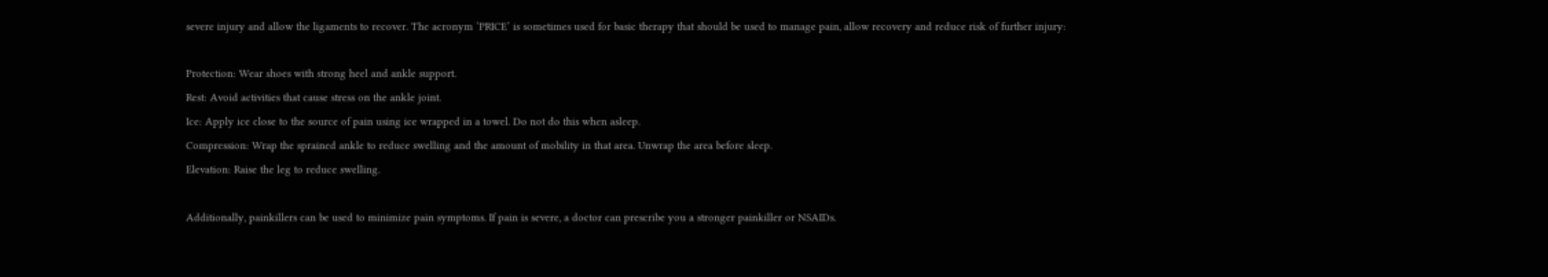severe injury and allow the ligaments to recover. The acronym ‘PRICE’ is sometimes used for basic therapy that should be used to manage pain, allow recovery and reduce risk of further injury:

Protection: Wear shoes with strong heel and ankle support.
Rest: Avoid activities that cause stress on the ankle joint.
Ice: Apply ice close to the source of pain using ice wrapped in a towel. Do not do this when asleep.
Compression: Wrap the sprained ankle to reduce swelling and the amount of mobility in that area. Unwrap the area before sleep.
Elevation: Raise the leg to reduce swelling.

Additionally, painkillers can be used to minimize pain symptoms. If pain is severe, a doctor can prescribe you a stronger painkiller or NSAIDs.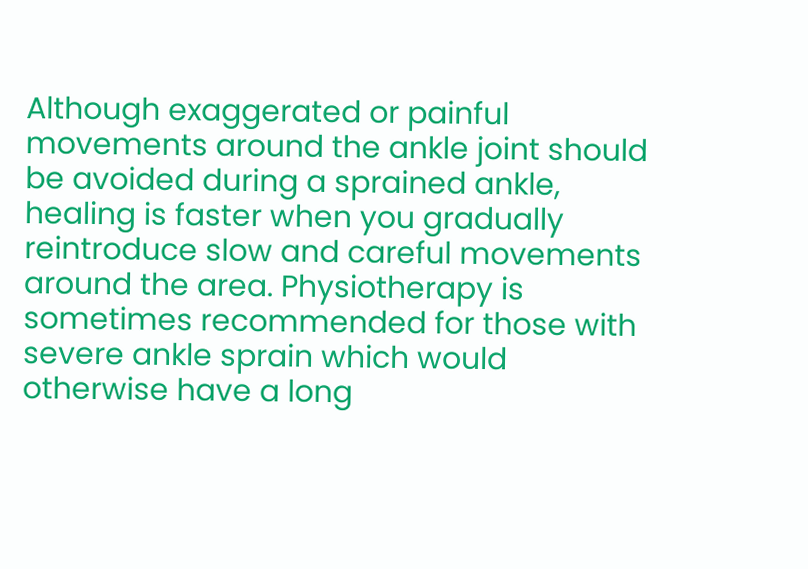Although exaggerated or painful movements around the ankle joint should be avoided during a sprained ankle, healing is faster when you gradually reintroduce slow and careful movements around the area. Physiotherapy is sometimes recommended for those with severe ankle sprain which would otherwise have a long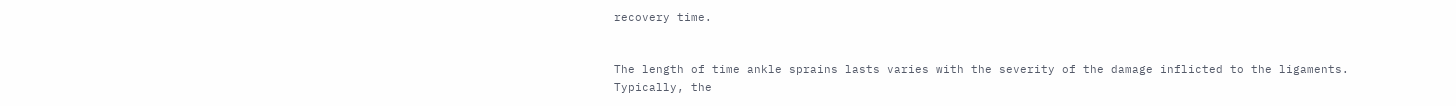recovery time.


The length of time ankle sprains lasts varies with the severity of the damage inflicted to the ligaments. Typically, the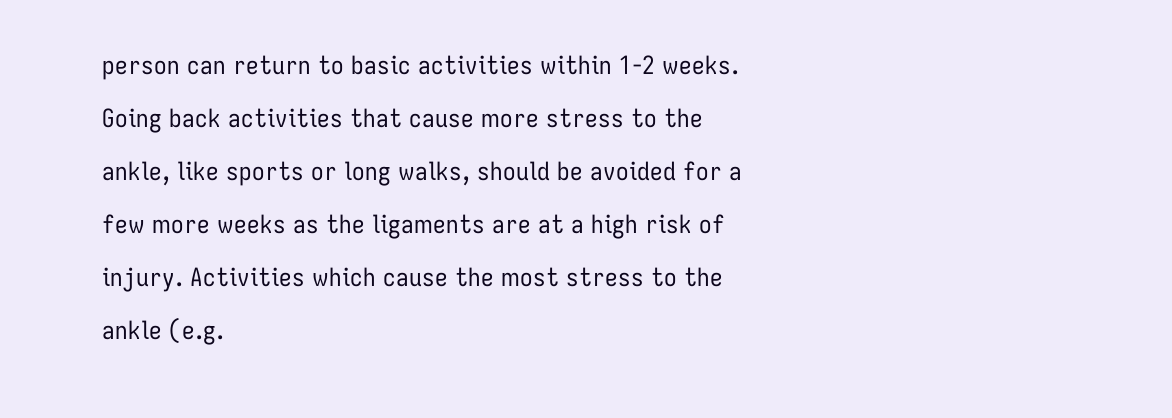person can return to basic activities within 1-2 weeks. Going back activities that cause more stress to the ankle, like sports or long walks, should be avoided for a few more weeks as the ligaments are at a high risk of injury. Activities which cause the most stress to the ankle (e.g.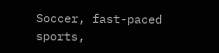Soccer, fast-paced sports,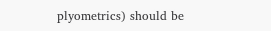plyometrics) should be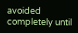avoided completely until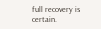full recovery is certain.